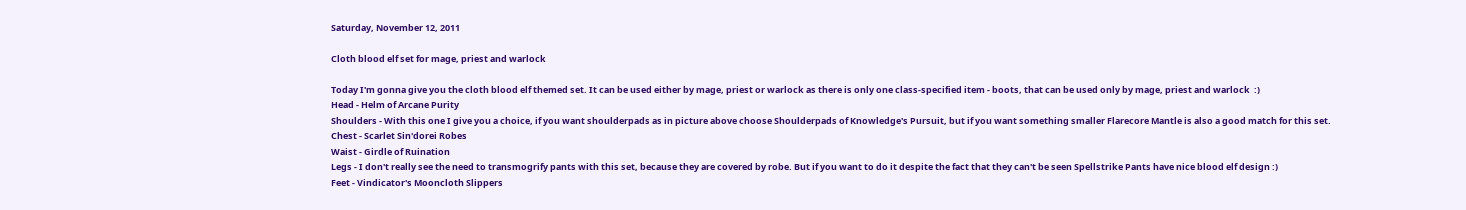Saturday, November 12, 2011

Cloth blood elf set for mage, priest and warlock

Today I'm gonna give you the cloth blood elf themed set. It can be used either by mage, priest or warlock as there is only one class-specified item - boots, that can be used only by mage, priest and warlock  :)
Head - Helm of Arcane Purity
Shoulders - With this one I give you a choice, if you want shoulderpads as in picture above choose Shoulderpads of Knowledge's Pursuit, but if you want something smaller Flarecore Mantle is also a good match for this set.
Chest - Scarlet Sin'dorei Robes
Waist - Girdle of Ruination
Legs - I don't really see the need to transmogrify pants with this set, because they are covered by robe. But if you want to do it despite the fact that they can't be seen Spellstrike Pants have nice blood elf design :)
Feet - Vindicator's Mooncloth Slippers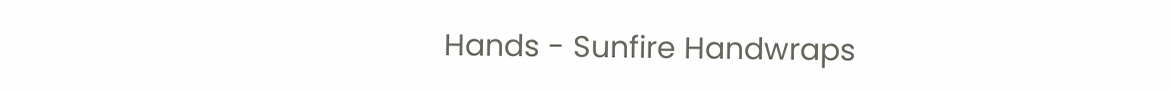Hands - Sunfire Handwraps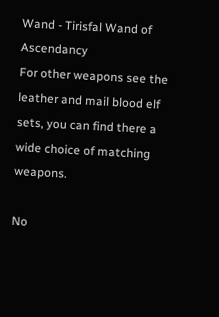Wand - Tirisfal Wand of Ascendancy
For other weapons see the leather and mail blood elf sets, you can find there a wide choice of matching weapons.

No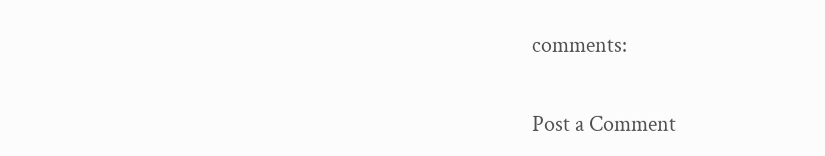comments:

Post a Comment